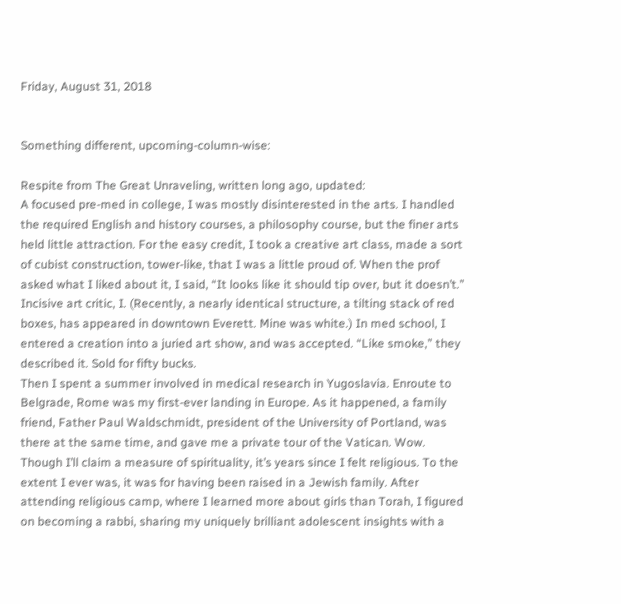Friday, August 31, 2018


Something different, upcoming-column-wise:

Respite from The Great Unraveling, written long ago, updated:
A focused pre-med in college, I was mostly disinterested in the arts. I handled the required English and history courses, a philosophy course, but the finer arts held little attraction. For the easy credit, I took a creative art class, made a sort of cubist construction, tower-like, that I was a little proud of. When the prof asked what I liked about it, I said, “It looks like it should tip over, but it doesn’t.” Incisive art critic, I. (Recently, a nearly identical structure, a tilting stack of red boxes, has appeared in downtown Everett. Mine was white.) In med school, I entered a creation into a juried art show, and was accepted. “Like smoke,” they described it. Sold for fifty bucks.
Then I spent a summer involved in medical research in Yugoslavia. Enroute to Belgrade, Rome was my first-ever landing in Europe. As it happened, a family friend, Father Paul Waldschmidt, president of the University of Portland, was there at the same time, and gave me a private tour of the Vatican. Wow.
Though I’ll claim a measure of spirituality, it’s years since I felt religious. To the extent I ever was, it was for having been raised in a Jewish family. After attending religious camp, where I learned more about girls than Torah, I figured on becoming a rabbi, sharing my uniquely brilliant adolescent insights with a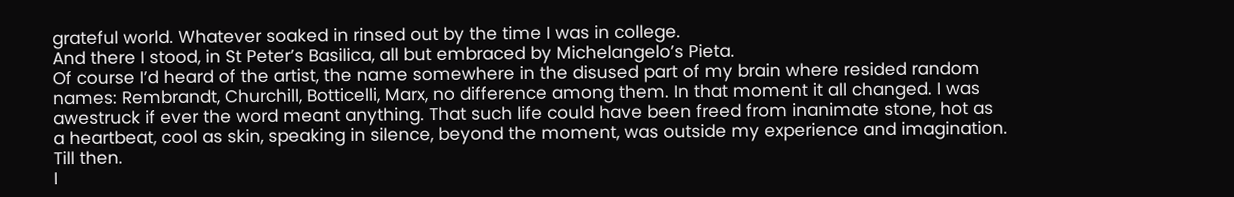grateful world. Whatever soaked in rinsed out by the time I was in college.
And there I stood, in St Peter’s Basilica, all but embraced by Michelangelo’s Pieta.
Of course I’d heard of the artist, the name somewhere in the disused part of my brain where resided random names: Rembrandt, Churchill, Botticelli, Marx, no difference among them. In that moment it all changed. I was awestruck if ever the word meant anything. That such life could have been freed from inanimate stone, hot as a heartbeat, cool as skin, speaking in silence, beyond the moment, was outside my experience and imagination. Till then.
I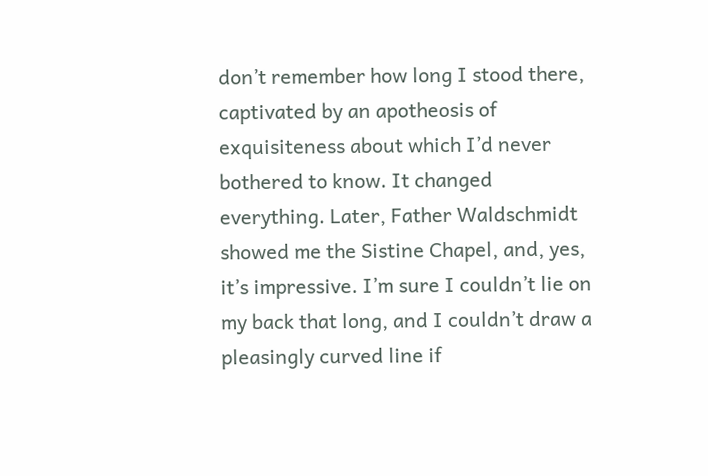don’t remember how long I stood there, captivated by an apotheosis of exquisiteness about which I’d never bothered to know. It changed everything. Later, Father Waldschmidt showed me the Sistine Chapel, and, yes, it’s impressive. I’m sure I couldn’t lie on my back that long, and I couldn’t draw a pleasingly curved line if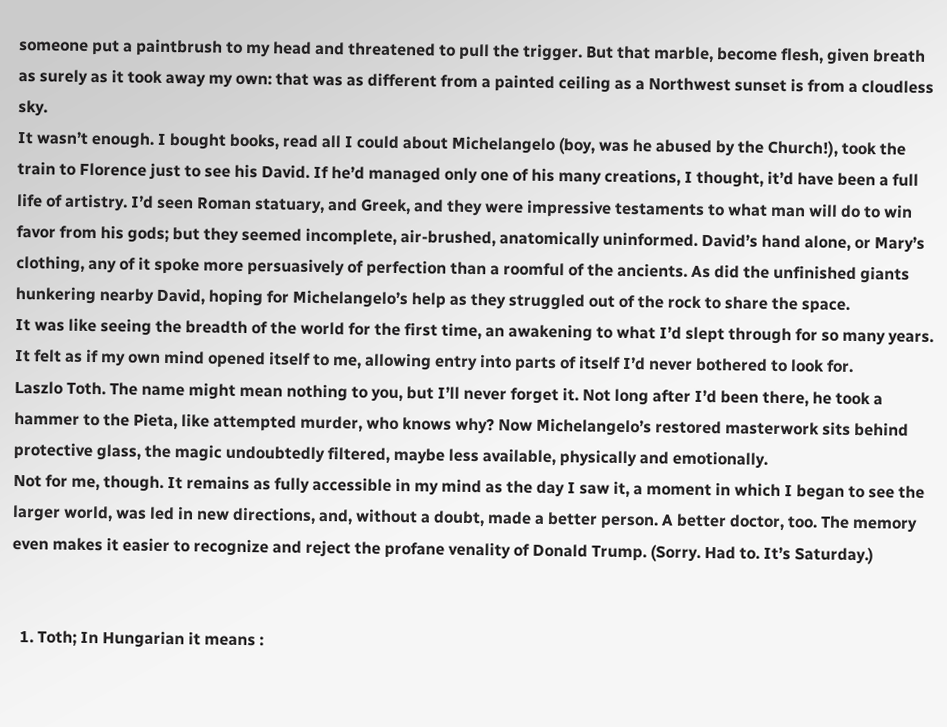someone put a paintbrush to my head and threatened to pull the trigger. But that marble, become flesh, given breath as surely as it took away my own: that was as different from a painted ceiling as a Northwest sunset is from a cloudless sky.
It wasn’t enough. I bought books, read all I could about Michelangelo (boy, was he abused by the Church!), took the train to Florence just to see his David. If he’d managed only one of his many creations, I thought, it’d have been a full life of artistry. I’d seen Roman statuary, and Greek, and they were impressive testaments to what man will do to win favor from his gods; but they seemed incomplete, air-brushed, anatomically uninformed. David’s hand alone, or Mary’s clothing, any of it spoke more persuasively of perfection than a roomful of the ancients. As did the unfinished giants hunkering nearby David, hoping for Michelangelo’s help as they struggled out of the rock to share the space.
It was like seeing the breadth of the world for the first time, an awakening to what I’d slept through for so many years. It felt as if my own mind opened itself to me, allowing entry into parts of itself I’d never bothered to look for.
Laszlo Toth. The name might mean nothing to you, but I’ll never forget it. Not long after I’d been there, he took a hammer to the Pieta, like attempted murder, who knows why? Now Michelangelo’s restored masterwork sits behind protective glass, the magic undoubtedly filtered, maybe less available, physically and emotionally.
Not for me, though. It remains as fully accessible in my mind as the day I saw it, a moment in which I began to see the larger world, was led in new directions, and, without a doubt, made a better person. A better doctor, too. The memory even makes it easier to recognize and reject the profane venality of Donald Trump. (Sorry. Had to. It’s Saturday.)


  1. Toth; In Hungarian it means :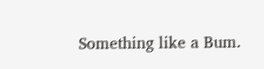Something like a Bum.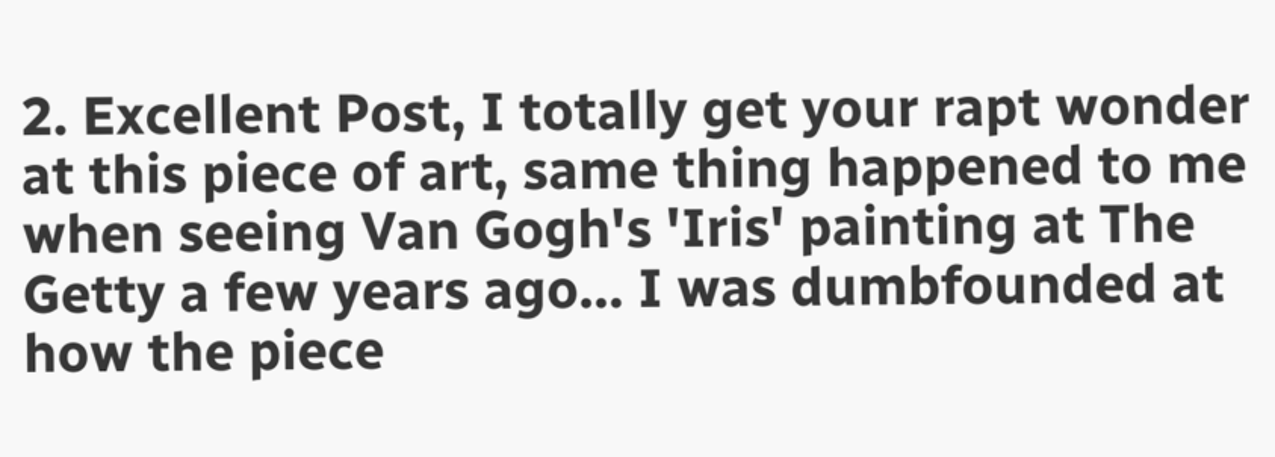2. Excellent Post, I totally get your rapt wonder at this piece of art, same thing happened to me when seeing Van Gogh's 'Iris' painting at The Getty a few years ago... I was dumbfounded at how the piece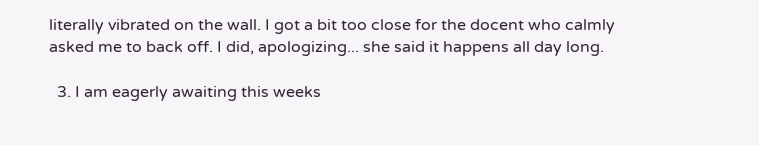literally vibrated on the wall. I got a bit too close for the docent who calmly asked me to back off. I did, apologizing... she said it happens all day long.

  3. I am eagerly awaiting this weeks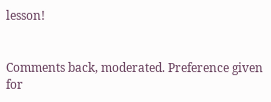lesson!


Comments back, moderated. Preference given for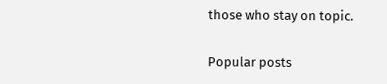those who stay on topic.

Popular posts